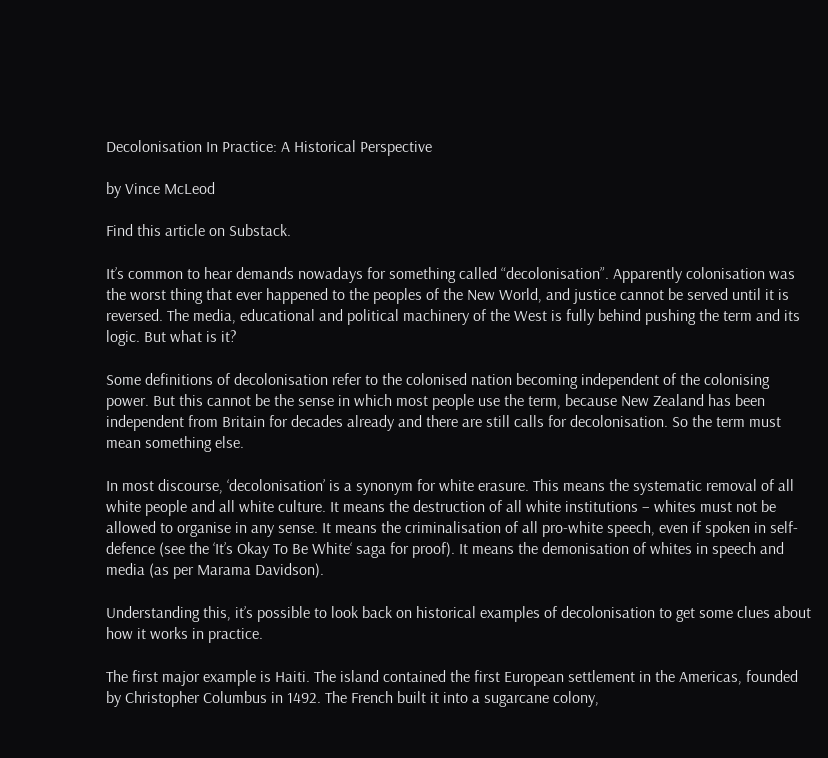Decolonisation In Practice: A Historical Perspective

by Vince McLeod

Find this article on Substack.

It’s common to hear demands nowadays for something called “decolonisation”. Apparently colonisation was the worst thing that ever happened to the peoples of the New World, and justice cannot be served until it is reversed. The media, educational and political machinery of the West is fully behind pushing the term and its logic. But what is it?

Some definitions of decolonisation refer to the colonised nation becoming independent of the colonising power. But this cannot be the sense in which most people use the term, because New Zealand has been independent from Britain for decades already and there are still calls for decolonisation. So the term must mean something else.

In most discourse, ‘decolonisation’ is a synonym for white erasure. This means the systematic removal of all white people and all white culture. It means the destruction of all white institutions – whites must not be allowed to organise in any sense. It means the criminalisation of all pro-white speech, even if spoken in self-defence (see the ‘It’s Okay To Be White‘ saga for proof). It means the demonisation of whites in speech and media (as per Marama Davidson).

Understanding this, it’s possible to look back on historical examples of decolonisation to get some clues about how it works in practice.

The first major example is Haiti. The island contained the first European settlement in the Americas, founded by Christopher Columbus in 1492. The French built it into a sugarcane colony,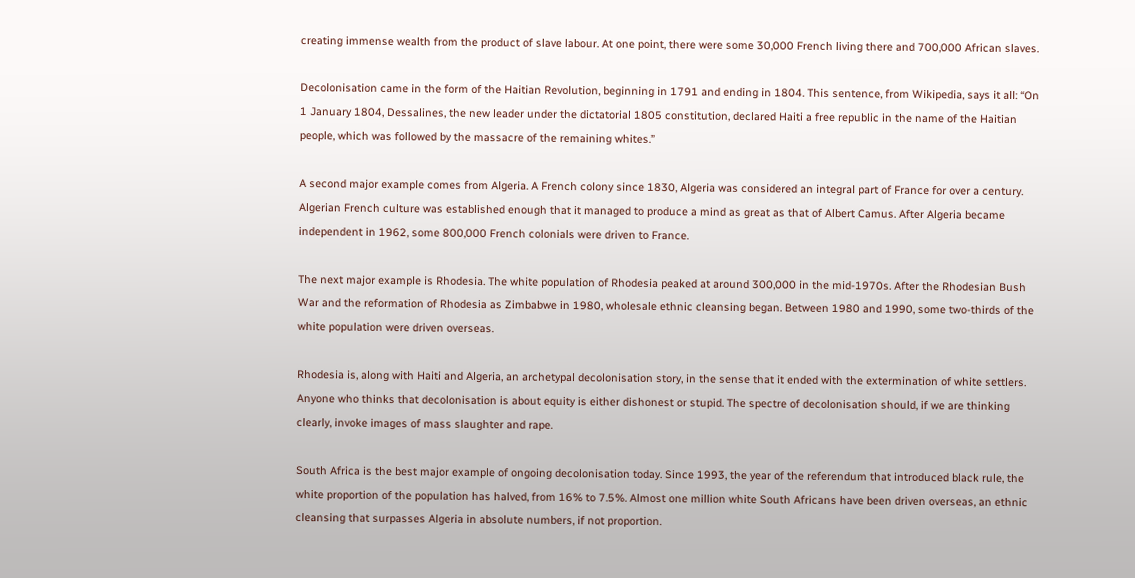creating immense wealth from the product of slave labour. At one point, there were some 30,000 French living there and 700,000 African slaves.

Decolonisation came in the form of the Haitian Revolution, beginning in 1791 and ending in 1804. This sentence, from Wikipedia, says it all: “On 1 January 1804, Dessalines, the new leader under the dictatorial 1805 constitution, declared Haiti a free republic in the name of the Haitian people, which was followed by the massacre of the remaining whites.”

A second major example comes from Algeria. A French colony since 1830, Algeria was considered an integral part of France for over a century. Algerian French culture was established enough that it managed to produce a mind as great as that of Albert Camus. After Algeria became independent in 1962, some 800,000 French colonials were driven to France.

The next major example is Rhodesia. The white population of Rhodesia peaked at around 300,000 in the mid-1970s. After the Rhodesian Bush War and the reformation of Rhodesia as Zimbabwe in 1980, wholesale ethnic cleansing began. Between 1980 and 1990, some two-thirds of the white population were driven overseas.

Rhodesia is, along with Haiti and Algeria, an archetypal decolonisation story, in the sense that it ended with the extermination of white settlers. Anyone who thinks that decolonisation is about equity is either dishonest or stupid. The spectre of decolonisation should, if we are thinking clearly, invoke images of mass slaughter and rape.

South Africa is the best major example of ongoing decolonisation today. Since 1993, the year of the referendum that introduced black rule, the white proportion of the population has halved, from 16% to 7.5%. Almost one million white South Africans have been driven overseas, an ethnic cleansing that surpasses Algeria in absolute numbers, if not proportion.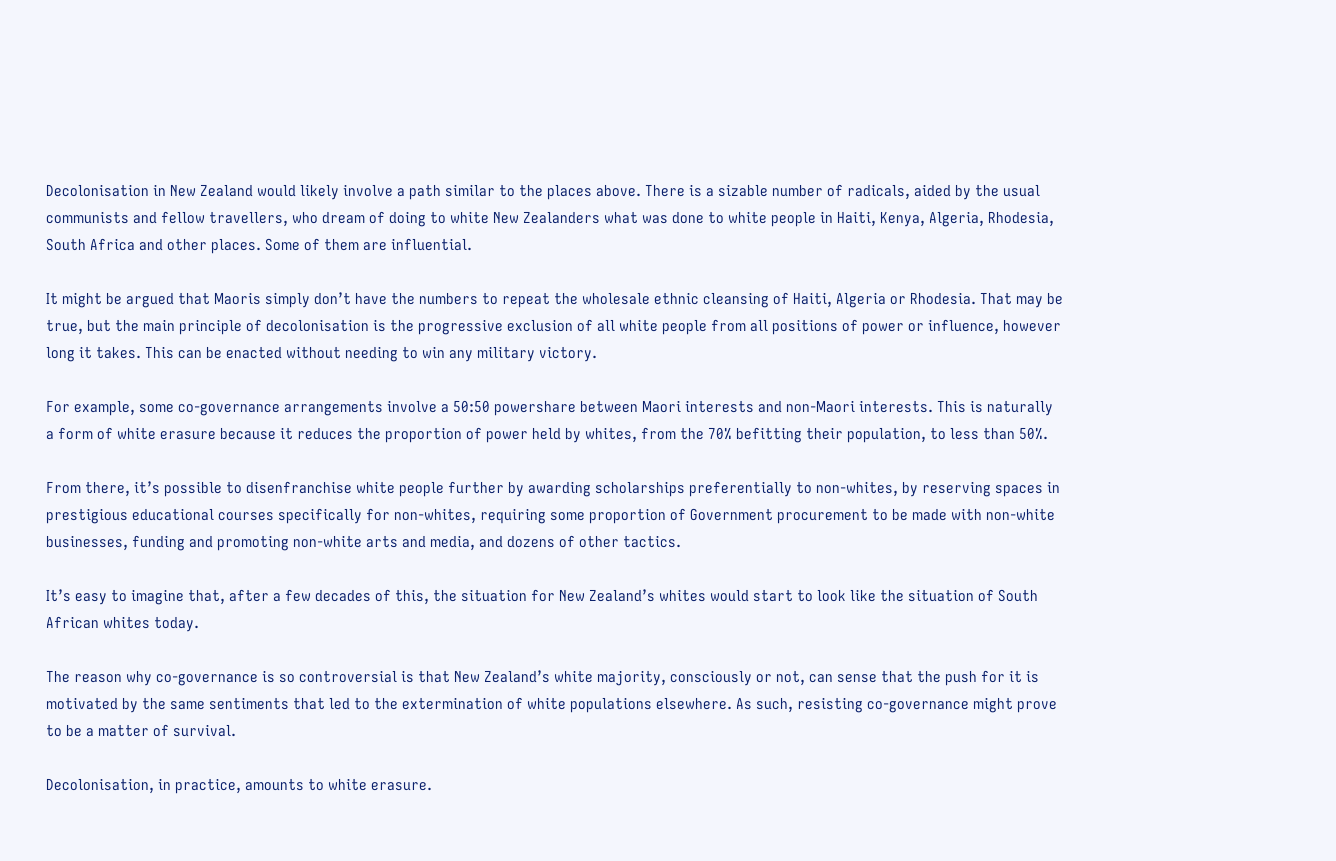Decolonisation in New Zealand would likely involve a path similar to the places above. There is a sizable number of radicals, aided by the usual communists and fellow travellers, who dream of doing to white New Zealanders what was done to white people in Haiti, Kenya, Algeria, Rhodesia, South Africa and other places. Some of them are influential.

It might be argued that Maoris simply don’t have the numbers to repeat the wholesale ethnic cleansing of Haiti, Algeria or Rhodesia. That may be true, but the main principle of decolonisation is the progressive exclusion of all white people from all positions of power or influence, however long it takes. This can be enacted without needing to win any military victory.

For example, some co-governance arrangements involve a 50:50 powershare between Maori interests and non-Maori interests. This is naturally a form of white erasure because it reduces the proportion of power held by whites, from the 70% befitting their population, to less than 50%.

From there, it’s possible to disenfranchise white people further by awarding scholarships preferentially to non-whites, by reserving spaces in prestigious educational courses specifically for non-whites, requiring some proportion of Government procurement to be made with non-white businesses, funding and promoting non-white arts and media, and dozens of other tactics.

It’s easy to imagine that, after a few decades of this, the situation for New Zealand’s whites would start to look like the situation of South African whites today.

The reason why co-governance is so controversial is that New Zealand’s white majority, consciously or not, can sense that the push for it is motivated by the same sentiments that led to the extermination of white populations elsewhere. As such, resisting co-governance might prove to be a matter of survival.

Decolonisation, in practice, amounts to white erasure.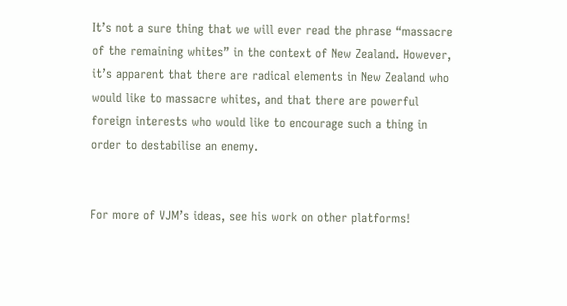It’s not a sure thing that we will ever read the phrase “massacre of the remaining whites” in the context of New Zealand. However, it’s apparent that there are radical elements in New Zealand who would like to massacre whites, and that there are powerful foreign interests who would like to encourage such a thing in order to destabilise an enemy.


For more of VJM’s ideas, see his work on other platforms!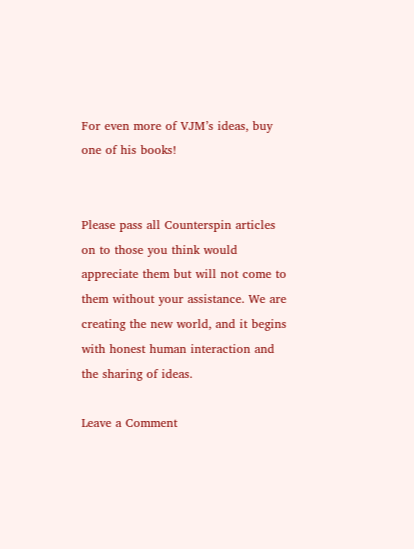For even more of VJM’s ideas, buy one of his books!


Please pass all Counterspin articles on to those you think would appreciate them but will not come to them without your assistance. We are creating the new world, and it begins with honest human interaction and the sharing of ideas.

Leave a Comment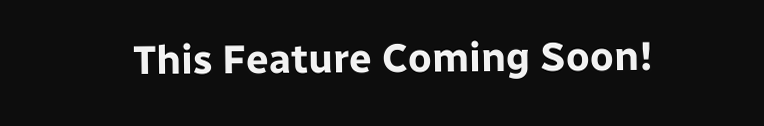This Feature Coming Soon!